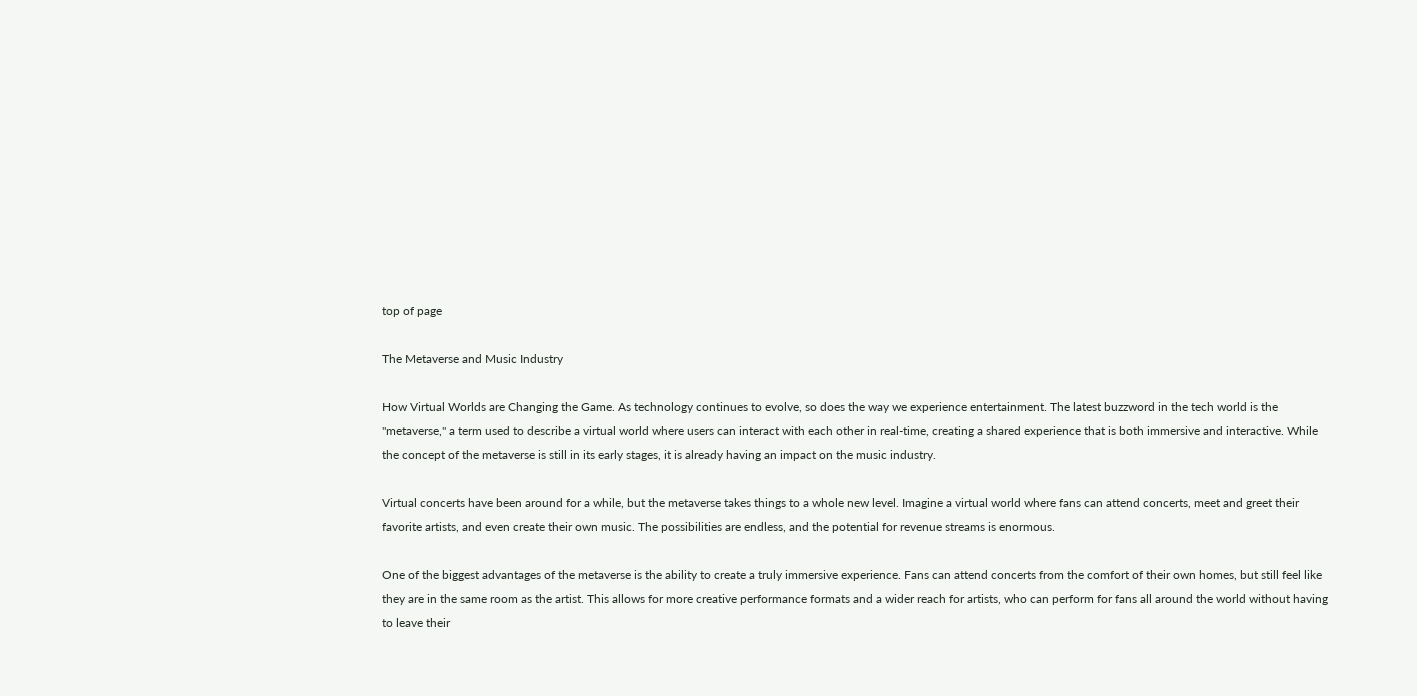top of page

The Metaverse and Music Industry

How Virtual Worlds are Changing the Game. As technology continues to evolve, so does the way we experience entertainment. The latest buzzword in the tech world is the "metaverse," a term used to describe a virtual world where users can interact with each other in real-time, creating a shared experience that is both immersive and interactive. While the concept of the metaverse is still in its early stages, it is already having an impact on the music industry.

Virtual concerts have been around for a while, but the metaverse takes things to a whole new level. Imagine a virtual world where fans can attend concerts, meet and greet their favorite artists, and even create their own music. The possibilities are endless, and the potential for revenue streams is enormous.

One of the biggest advantages of the metaverse is the ability to create a truly immersive experience. Fans can attend concerts from the comfort of their own homes, but still feel like they are in the same room as the artist. This allows for more creative performance formats and a wider reach for artists, who can perform for fans all around the world without having to leave their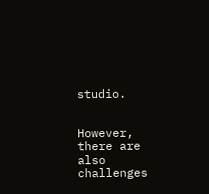studio.


However, there are also challenges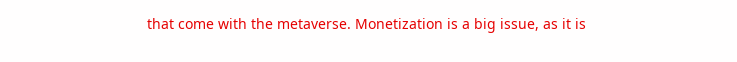that come with the metaverse. Monetization is a big issue, as it is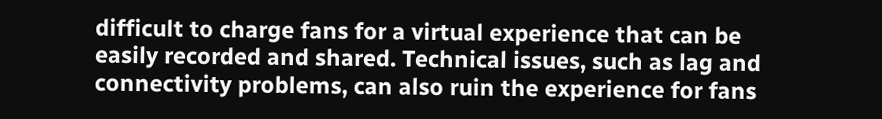difficult to charge fans for a virtual experience that can be easily recorded and shared. Technical issues, such as lag and connectivity problems, can also ruin the experience for fans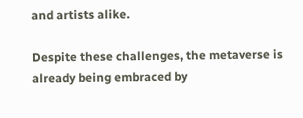and artists alike.

Despite these challenges, the metaverse is already being embraced by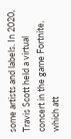some artists and labels. In 2020, Travis Scott held a virtual concert in the game Fortnite, which att